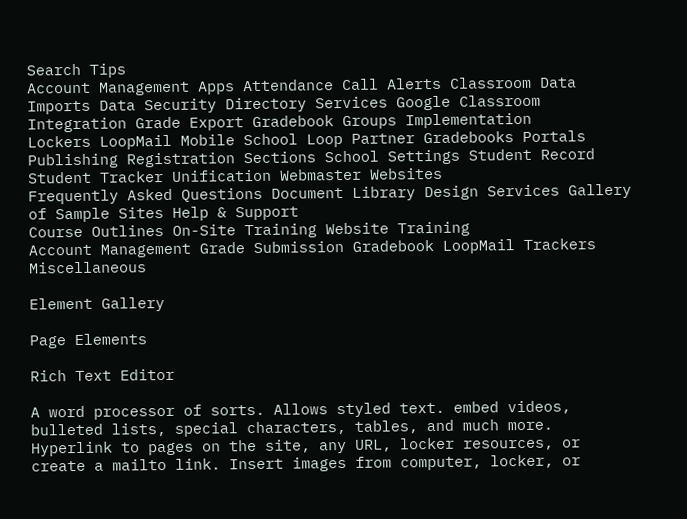Search Tips
Account Management Apps Attendance Call Alerts Classroom Data Imports Data Security Directory Services Google Classroom Integration Grade Export Gradebook Groups Implementation
Lockers LoopMail Mobile School Loop Partner Gradebooks Portals Publishing Registration Sections School Settings Student Record Student Tracker Unification Webmaster Websites
Frequently Asked Questions Document Library Design Services Gallery of Sample Sites Help & Support
Course Outlines On-Site Training Website Training
Account Management Grade Submission Gradebook LoopMail Trackers Miscellaneous

Element Gallery

Page Elements

Rich Text Editor

A word processor of sorts. Allows styled text. embed videos, bulleted lists, special characters, tables, and much more. Hyperlink to pages on the site, any URL, locker resources, or create a mailto link. Insert images from computer, locker, or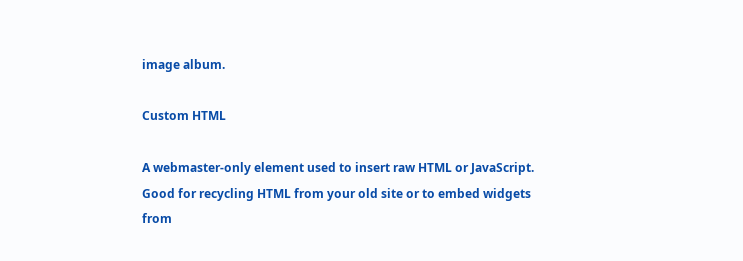image album.

Custom HTML

A webmaster-only element used to insert raw HTML or JavaScript. Good for recycling HTML from your old site or to embed widgets from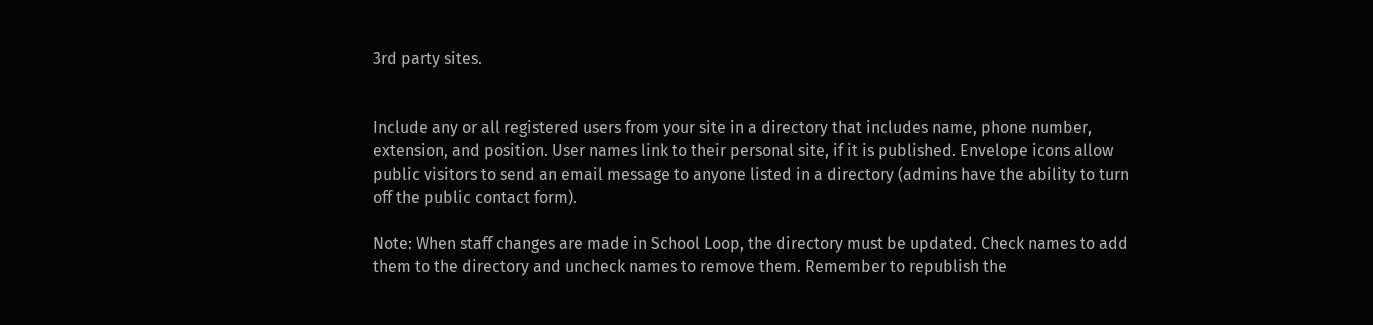3rd party sites.


Include any or all registered users from your site in a directory that includes name, phone number, extension, and position. User names link to their personal site, if it is published. Envelope icons allow public visitors to send an email message to anyone listed in a directory (admins have the ability to turn off the public contact form).

Note: When staff changes are made in School Loop, the directory must be updated. Check names to add them to the directory and uncheck names to remove them. Remember to republish the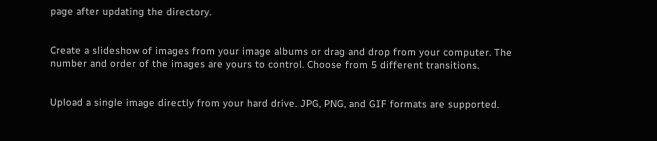page after updating the directory.


Create a slideshow of images from your image albums or drag and drop from your computer. The number and order of the images are yours to control. Choose from 5 different transitions.


Upload a single image directly from your hard drive. JPG, PNG, and GIF formats are supported.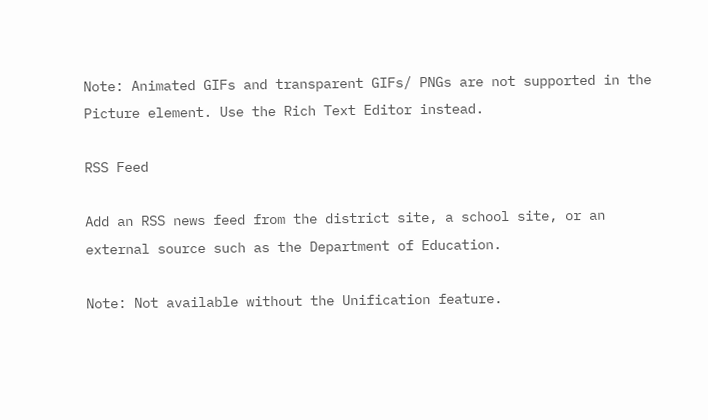Note: Animated GIFs and transparent GIFs/ PNGs are not supported in the Picture element. Use the Rich Text Editor instead.

RSS Feed

Add an RSS news feed from the district site, a school site, or an external source such as the Department of Education.

Note: Not available without the Unification feature.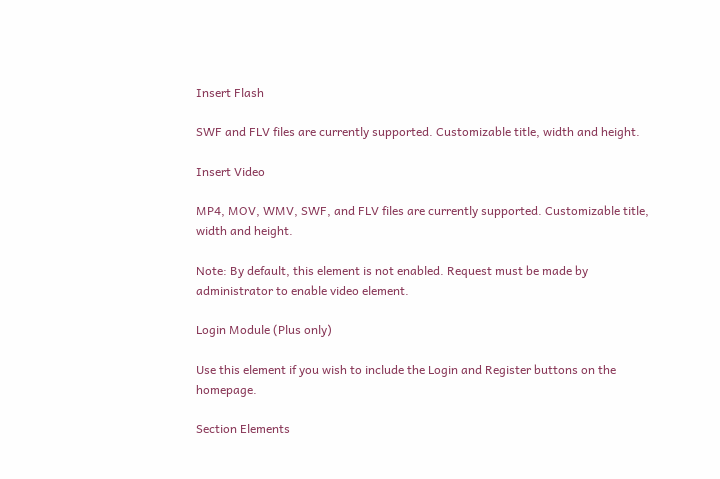Insert Flash

SWF and FLV files are currently supported. Customizable title, width and height.

Insert Video

MP4, MOV, WMV, SWF, and FLV files are currently supported. Customizable title, width and height.

Note: By default, this element is not enabled. Request must be made by administrator to enable video element.

Login Module (Plus only)

Use this element if you wish to include the Login and Register buttons on the homepage.

Section Elements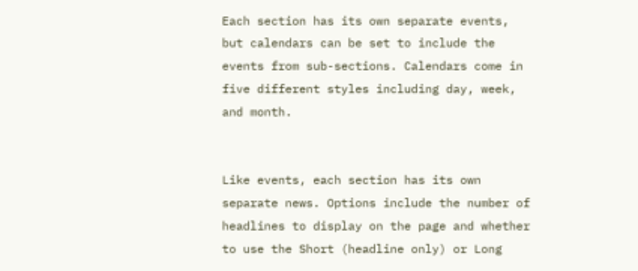Each section has its own separate events, but calendars can be set to include the events from sub-sections. Calendars come in five different styles including day, week, and month.


Like events, each section has its own separate news. Options include the number of headlines to display on the page and whether to use the Short (headline only) or Long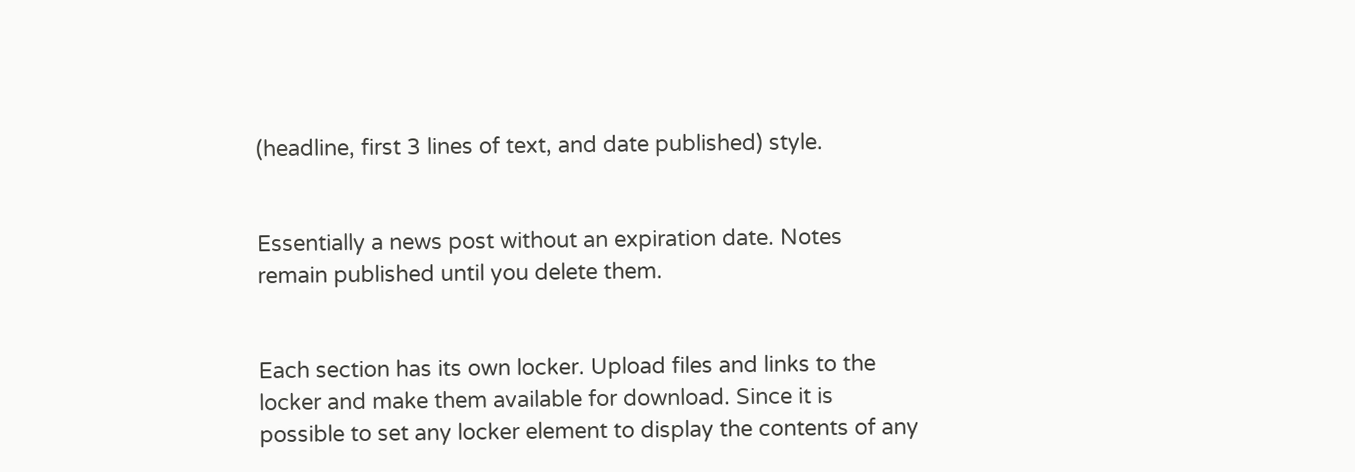(headline, first 3 lines of text, and date published) style.


Essentially a news post without an expiration date. Notes remain published until you delete them.


Each section has its own locker. Upload files and links to the locker and make them available for download. Since it is possible to set any locker element to display the contents of any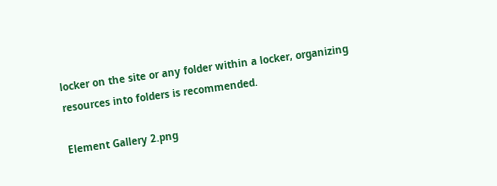locker on the site or any folder within a locker, organizing resources into folders is recommended.

Element Gallery 2.png